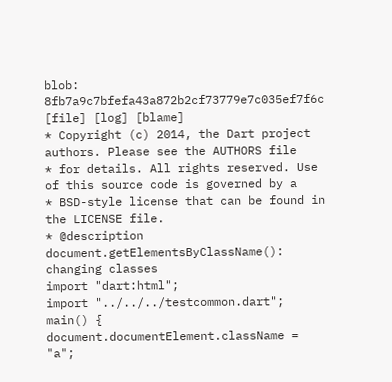blob: 8fb7a9c7bfefa43a872b2cf73779e7c035ef7f6c [file] [log] [blame]
* Copyright (c) 2014, the Dart project authors. Please see the AUTHORS file
* for details. All rights reserved. Use of this source code is governed by a
* BSD-style license that can be found in the LICENSE file.
* @description document.getElementsByClassName(): changing classes
import "dart:html";
import "../../../testcommon.dart";
main() {
document.documentElement.className = "a";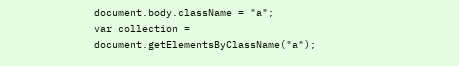document.body.className = "a";
var collection = document.getElementsByClassName("a");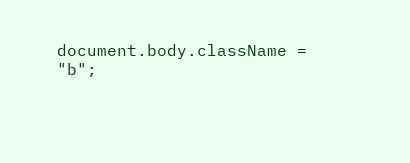document.body.className = "b";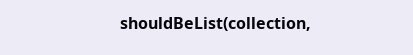shouldBeList(collection,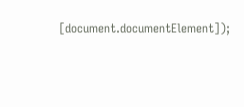[document.documentElement]);